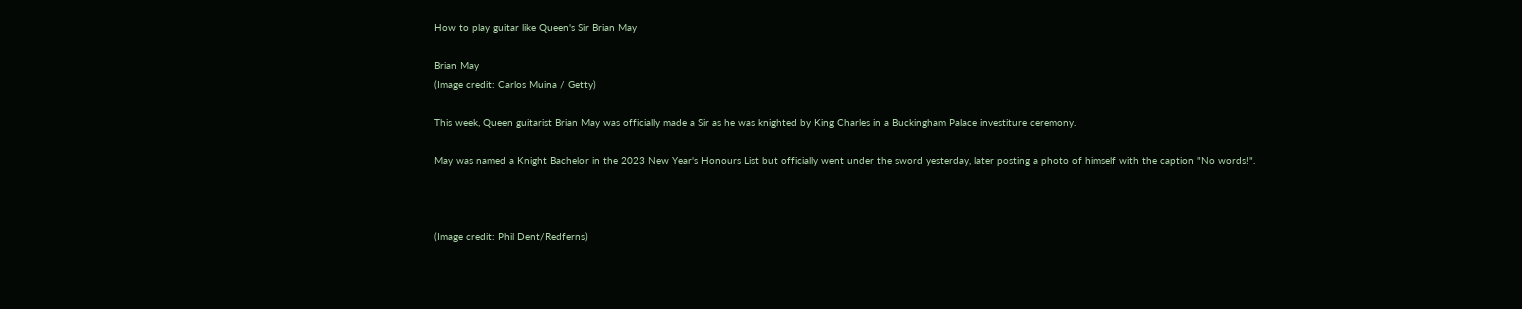How to play guitar like Queen's Sir Brian May

Brian May
(Image credit: Carlos Muina / Getty)

This week, Queen guitarist Brian May was officially made a Sir as he was knighted by King Charles in a Buckingham Palace investiture ceremony.

May was named a Knight Bachelor in the 2023 New Year's Honours List but officially went under the sword yesterday, later posting a photo of himself with the caption "No words!".



(Image credit: Phil Dent/Redferns)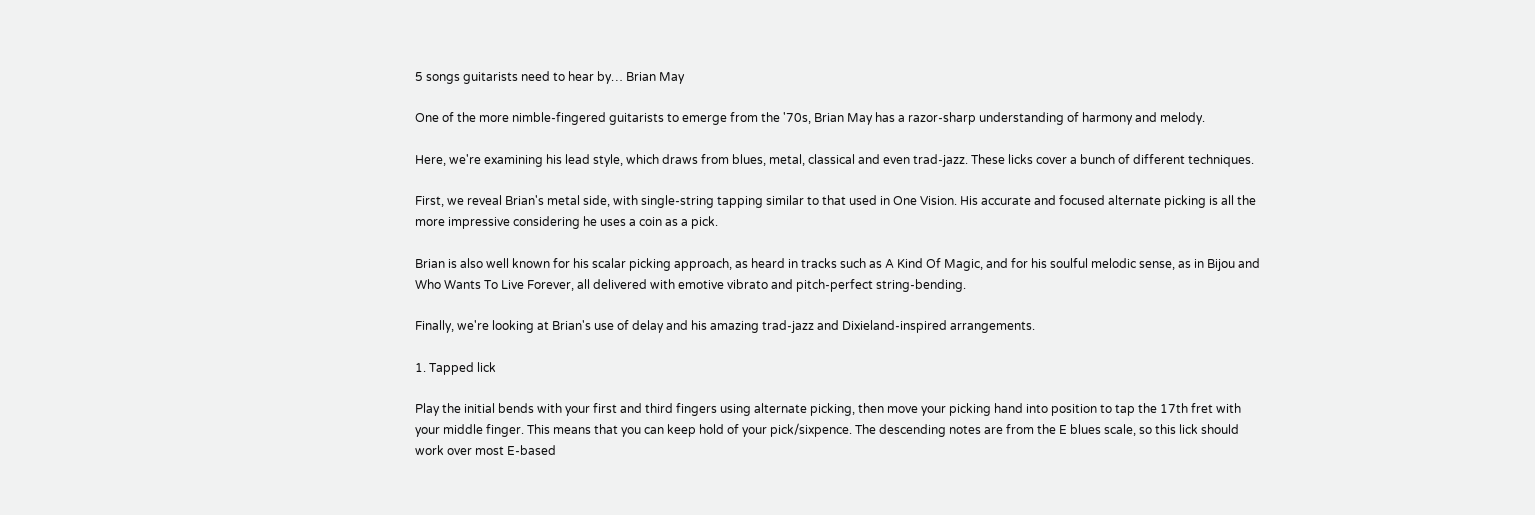5 songs guitarists need to hear by… Brian May

One of the more nimble-fingered guitarists to emerge from the '70s, Brian May has a razor-sharp understanding of harmony and melody.

Here, we're examining his lead style, which draws from blues, metal, classical and even trad-jazz. These licks cover a bunch of different techniques.

First, we reveal Brian's metal side, with single-string tapping similar to that used in One Vision. His accurate and focused alternate picking is all the more impressive considering he uses a coin as a pick.

Brian is also well known for his scalar picking approach, as heard in tracks such as A Kind Of Magic, and for his soulful melodic sense, as in Bijou and Who Wants To Live Forever, all delivered with emotive vibrato and pitch-perfect string-bending.

Finally, we're looking at Brian's use of delay and his amazing trad-jazz and Dixieland-inspired arrangements.

1. Tapped lick

Play the initial bends with your first and third fingers using alternate picking, then move your picking hand into position to tap the 17th fret with your middle finger. This means that you can keep hold of your pick/sixpence. The descending notes are from the E blues scale, so this lick should work over most E-based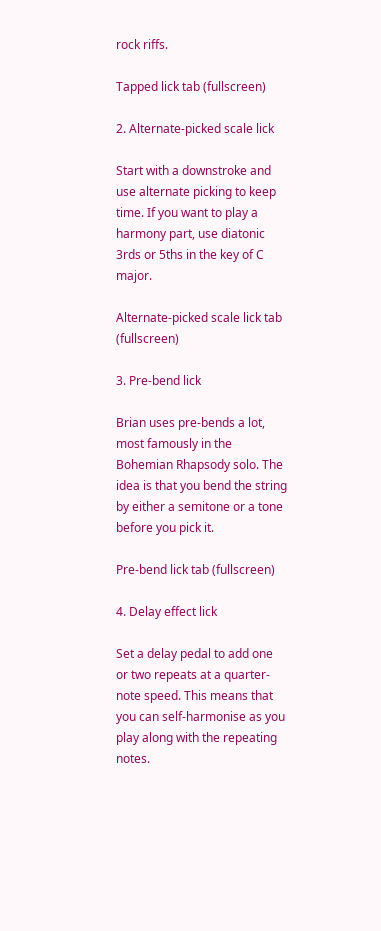rock riffs.

Tapped lick tab (fullscreen)

2. Alternate-picked scale lick

Start with a downstroke and use alternate picking to keep time. If you want to play a harmony part, use diatonic 3rds or 5ths in the key of C major.

Alternate-picked scale lick tab (fullscreen)

3. Pre-bend lick

Brian uses pre-bends a lot, most famously in the Bohemian Rhapsody solo. The idea is that you bend the string by either a semitone or a tone before you pick it.

Pre-bend lick tab (fullscreen)

4. Delay effect lick

Set a delay pedal to add one or two repeats at a quarter-note speed. This means that you can self-harmonise as you play along with the repeating notes.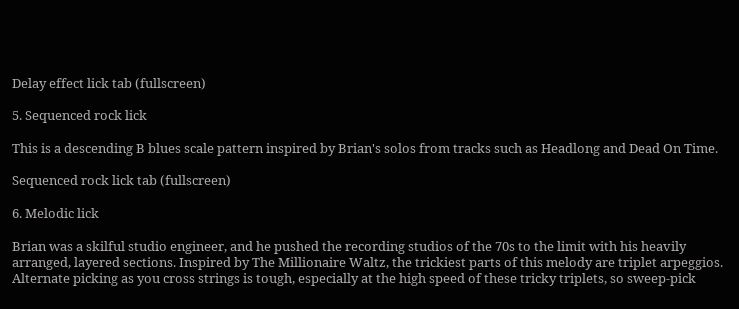Delay effect lick tab (fullscreen)

5. Sequenced rock lick

This is a descending B blues scale pattern inspired by Brian's solos from tracks such as Headlong and Dead On Time.

Sequenced rock lick tab (fullscreen)

6. Melodic lick

Brian was a skilful studio engineer, and he pushed the recording studios of the 70s to the limit with his heavily arranged, layered sections. Inspired by The Millionaire Waltz, the trickiest parts of this melody are triplet arpeggios. Alternate picking as you cross strings is tough, especially at the high speed of these tricky triplets, so sweep-pick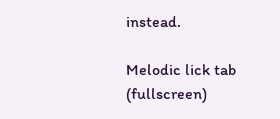instead.

Melodic lick tab (fullscreen)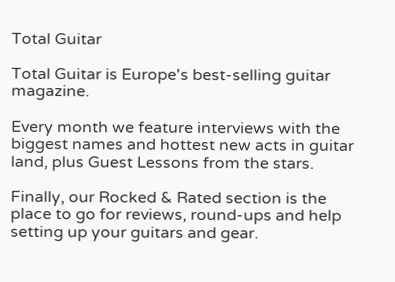Total Guitar

Total Guitar is Europe's best-selling guitar magazine.

Every month we feature interviews with the biggest names and hottest new acts in guitar land, plus Guest Lessons from the stars.

Finally, our Rocked & Rated section is the place to go for reviews, round-ups and help setting up your guitars and gear.